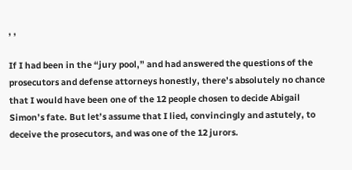, ,

If I had been in the “jury pool,” and had answered the questions of the prosecutors and defense attorneys honestly, there’s absolutely no chance that I would have been one of the 12 people chosen to decide Abigail Simon’s fate. But let’s assume that I lied, convincingly and astutely, to deceive the prosecutors, and was one of the 12 jurors.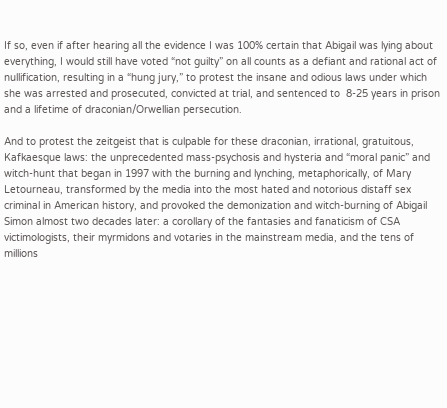If so, even if after hearing all the evidence I was 100% certain that Abigail was lying about everything, I would still have voted “not guilty” on all counts as a defiant and rational act of nullification, resulting in a “hung jury,” to protest the insane and odious laws under which she was arrested and prosecuted, convicted at trial, and sentenced to  8-25 years in prison and a lifetime of draconian/Orwellian persecution.

And to protest the zeitgeist that is culpable for these draconian, irrational, gratuitous, Kafkaesque laws: the unprecedented mass-psychosis and hysteria and “moral panic” and witch-hunt that began in 1997 with the burning and lynching, metaphorically, of Mary Letourneau, transformed by the media into the most hated and notorious distaff sex criminal in American history, and provoked the demonization and witch-burning of Abigail Simon almost two decades later: a corollary of the fantasies and fanaticism of CSA victimologists, their myrmidons and votaries in the mainstream media, and the tens of millions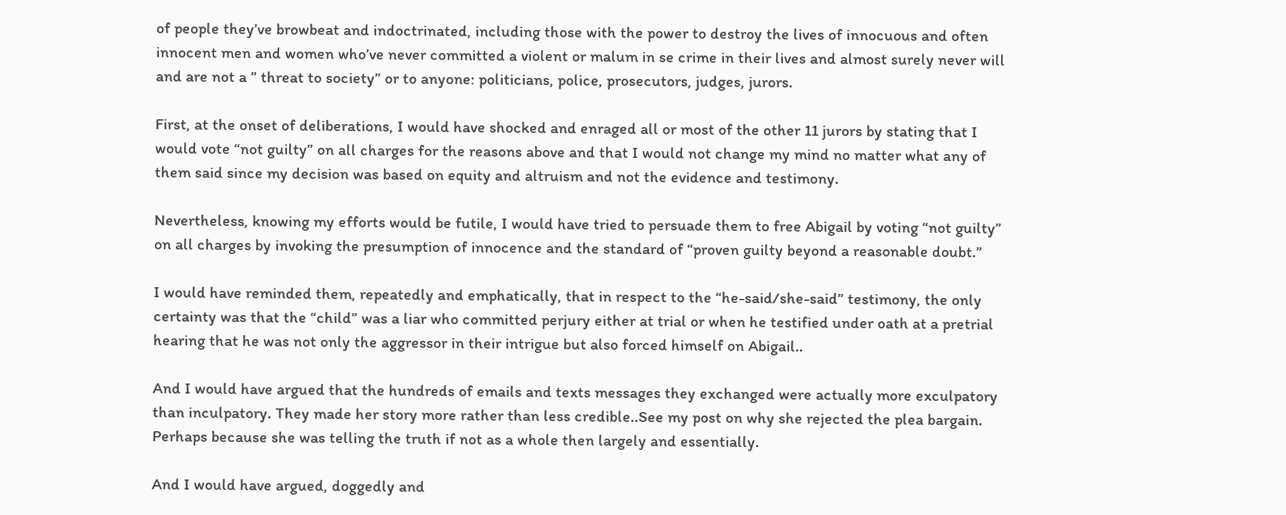of people they’ve browbeat and indoctrinated, including those with the power to destroy the lives of innocuous and often innocent men and women who’ve never committed a violent or malum in se crime in their lives and almost surely never will and are not a ” threat to society” or to anyone: politicians, police, prosecutors, judges, jurors.

First, at the onset of deliberations, I would have shocked and enraged all or most of the other 11 jurors by stating that I would vote “not guilty” on all charges for the reasons above and that I would not change my mind no matter what any of them said since my decision was based on equity and altruism and not the evidence and testimony.

Nevertheless, knowing my efforts would be futile, I would have tried to persuade them to free Abigail by voting “not guilty” on all charges by invoking the presumption of innocence and the standard of “proven guilty beyond a reasonable doubt.”

I would have reminded them, repeatedly and emphatically, that in respect to the “he-said/she-said” testimony, the only certainty was that the “child” was a liar who committed perjury either at trial or when he testified under oath at a pretrial hearing that he was not only the aggressor in their intrigue but also forced himself on Abigail..

And I would have argued that the hundreds of emails and texts messages they exchanged were actually more exculpatory than inculpatory. They made her story more rather than less credible..See my post on why she rejected the plea bargain. Perhaps because she was telling the truth if not as a whole then largely and essentially.

And I would have argued, doggedly and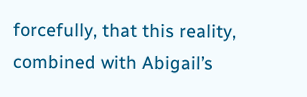forcefully, that this reality, combined with Abigail’s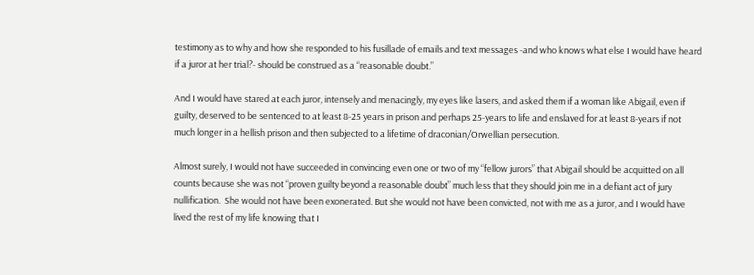testimony as to why and how she responded to his fusillade of emails and text messages -and who knows what else I would have heard if a juror at her trial?- should be construed as a “reasonable doubt.”

And I would have stared at each juror, intensely and menacingly, my eyes like lasers, and asked them if a woman like Abigail, even if guilty, deserved to be sentenced to at least 8-25 years in prison and perhaps 25-years to life and enslaved for at least 8-years if not much longer in a hellish prison and then subjected to a lifetime of draconian/Orwellian persecution.

Almost surely, I would not have succeeded in convincing even one or two of my “fellow jurors” that Abigail should be acquitted on all counts because she was not “proven guilty beyond a reasonable doubt” much less that they should join me in a defiant act of jury nullification.  She would not have been exonerated. But she would not have been convicted, not with me as a juror, and I would have lived the rest of my life knowing that I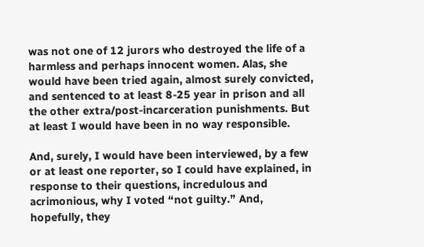was not one of 12 jurors who destroyed the life of a harmless and perhaps innocent women. Alas, she would have been tried again, almost surely convicted, and sentenced to at least 8-25 year in prison and all the other extra/post-incarceration punishments. But at least I would have been in no way responsible.

And, surely, I would have been interviewed, by a few or at least one reporter, so I could have explained, in response to their questions, incredulous and acrimonious, why I voted “not guilty.” And, hopefully, they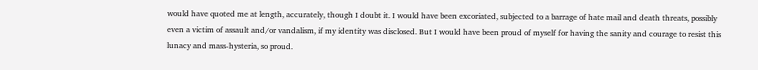would have quoted me at length, accurately, though I doubt it. I would have been excoriated, subjected to a barrage of hate mail and death threats, possibly even a victim of assault and/or vandalism, if my identity was disclosed. But I would have been proud of myself for having the sanity and courage to resist this lunacy and mass-hysteria, so proud.